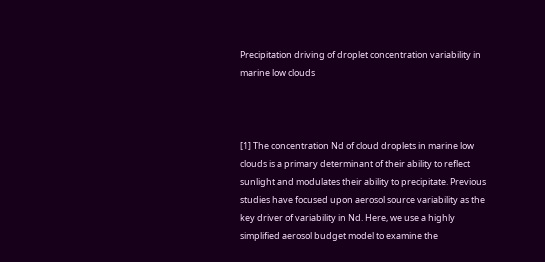Precipitation driving of droplet concentration variability in marine low clouds



[1] The concentration Nd of cloud droplets in marine low clouds is a primary determinant of their ability to reflect sunlight and modulates their ability to precipitate. Previous studies have focused upon aerosol source variability as the key driver of variability in Nd. Here, we use a highly simplified aerosol budget model to examine the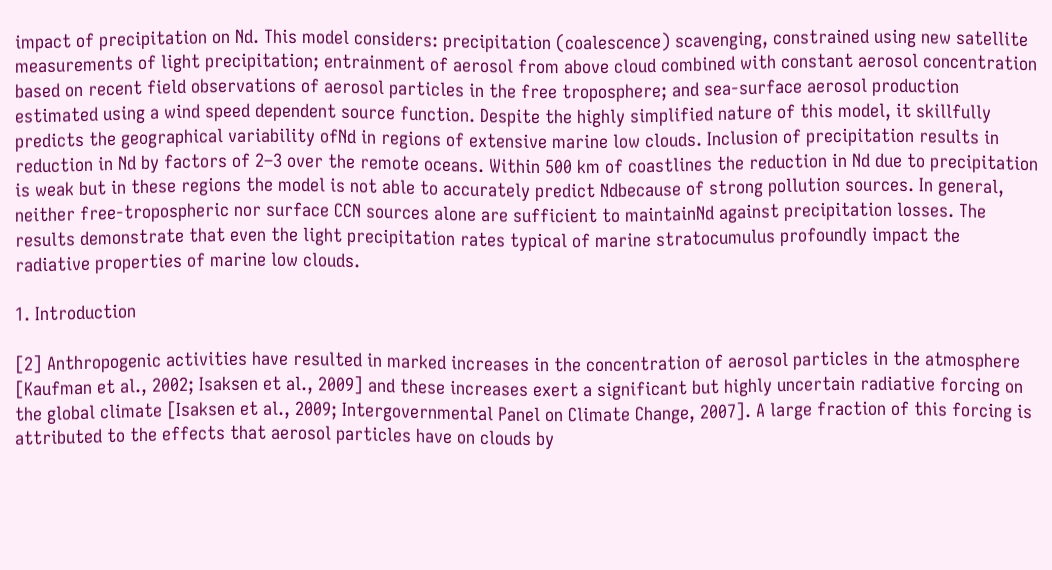impact of precipitation on Nd. This model considers: precipitation (coalescence) scavenging, constrained using new satellite measurements of light precipitation; entrainment of aerosol from above cloud combined with constant aerosol concentration based on recent field observations of aerosol particles in the free troposphere; and sea-surface aerosol production estimated using a wind speed dependent source function. Despite the highly simplified nature of this model, it skillfully predicts the geographical variability ofNd in regions of extensive marine low clouds. Inclusion of precipitation results in reduction in Nd by factors of 2–3 over the remote oceans. Within 500 km of coastlines the reduction in Nd due to precipitation is weak but in these regions the model is not able to accurately predict Ndbecause of strong pollution sources. In general, neither free-tropospheric nor surface CCN sources alone are sufficient to maintainNd against precipitation losses. The results demonstrate that even the light precipitation rates typical of marine stratocumulus profoundly impact the radiative properties of marine low clouds.

1. Introduction

[2] Anthropogenic activities have resulted in marked increases in the concentration of aerosol particles in the atmosphere [Kaufman et al., 2002; Isaksen et al., 2009] and these increases exert a significant but highly uncertain radiative forcing on the global climate [Isaksen et al., 2009; Intergovernmental Panel on Climate Change, 2007]. A large fraction of this forcing is attributed to the effects that aerosol particles have on clouds by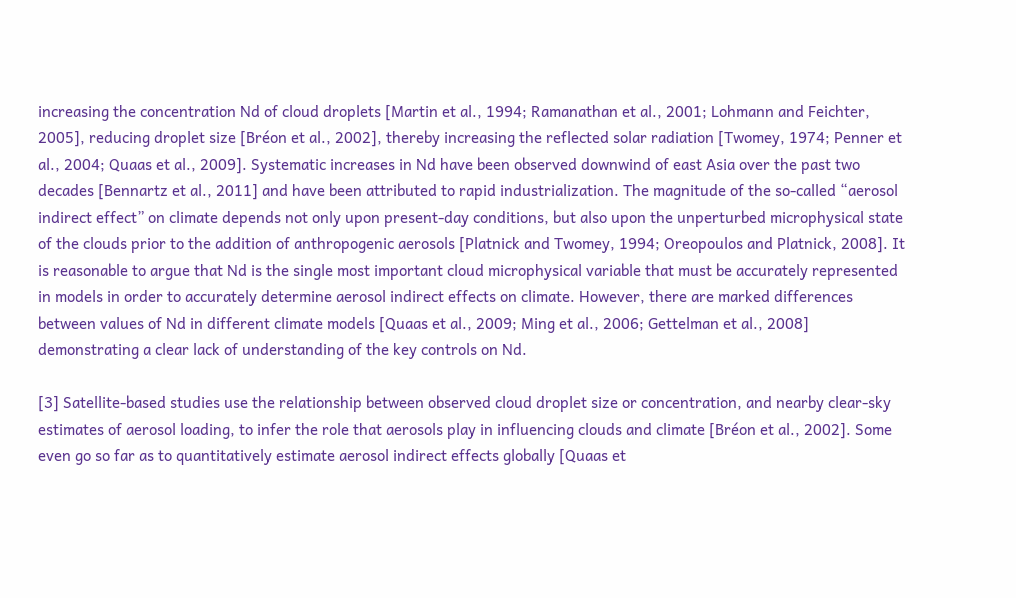increasing the concentration Nd of cloud droplets [Martin et al., 1994; Ramanathan et al., 2001; Lohmann and Feichter, 2005], reducing droplet size [Bréon et al., 2002], thereby increasing the reflected solar radiation [Twomey, 1974; Penner et al., 2004; Quaas et al., 2009]. Systematic increases in Nd have been observed downwind of east Asia over the past two decades [Bennartz et al., 2011] and have been attributed to rapid industrialization. The magnitude of the so-called “aerosol indirect effect” on climate depends not only upon present-day conditions, but also upon the unperturbed microphysical state of the clouds prior to the addition of anthropogenic aerosols [Platnick and Twomey, 1994; Oreopoulos and Platnick, 2008]. It is reasonable to argue that Nd is the single most important cloud microphysical variable that must be accurately represented in models in order to accurately determine aerosol indirect effects on climate. However, there are marked differences between values of Nd in different climate models [Quaas et al., 2009; Ming et al., 2006; Gettelman et al., 2008] demonstrating a clear lack of understanding of the key controls on Nd.

[3] Satellite-based studies use the relationship between observed cloud droplet size or concentration, and nearby clear-sky estimates of aerosol loading, to infer the role that aerosols play in influencing clouds and climate [Bréon et al., 2002]. Some even go so far as to quantitatively estimate aerosol indirect effects globally [Quaas et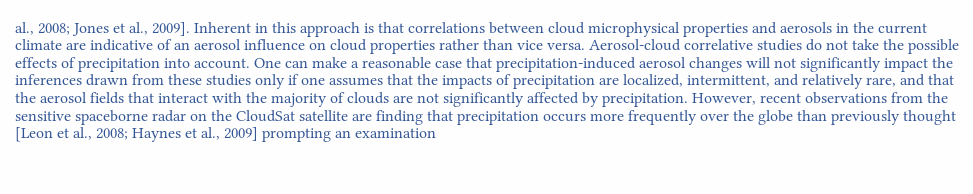al., 2008; Jones et al., 2009]. Inherent in this approach is that correlations between cloud microphysical properties and aerosols in the current climate are indicative of an aerosol influence on cloud properties rather than vice versa. Aerosol-cloud correlative studies do not take the possible effects of precipitation into account. One can make a reasonable case that precipitation-induced aerosol changes will not significantly impact the inferences drawn from these studies only if one assumes that the impacts of precipitation are localized, intermittent, and relatively rare, and that the aerosol fields that interact with the majority of clouds are not significantly affected by precipitation. However, recent observations from the sensitive spaceborne radar on the CloudSat satellite are finding that precipitation occurs more frequently over the globe than previously thought [Leon et al., 2008; Haynes et al., 2009] prompting an examination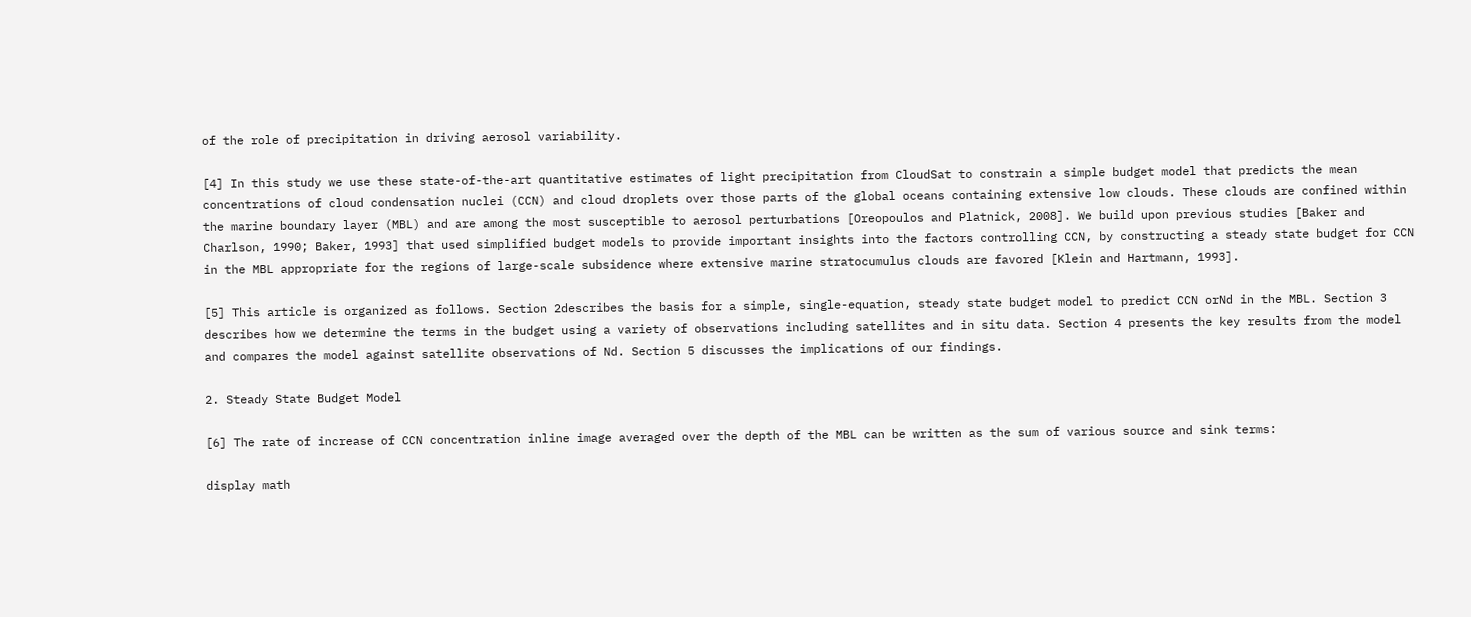of the role of precipitation in driving aerosol variability.

[4] In this study we use these state-of-the-art quantitative estimates of light precipitation from CloudSat to constrain a simple budget model that predicts the mean concentrations of cloud condensation nuclei (CCN) and cloud droplets over those parts of the global oceans containing extensive low clouds. These clouds are confined within the marine boundary layer (MBL) and are among the most susceptible to aerosol perturbations [Oreopoulos and Platnick, 2008]. We build upon previous studies [Baker and Charlson, 1990; Baker, 1993] that used simplified budget models to provide important insights into the factors controlling CCN, by constructing a steady state budget for CCN in the MBL appropriate for the regions of large-scale subsidence where extensive marine stratocumulus clouds are favored [Klein and Hartmann, 1993].

[5] This article is organized as follows. Section 2describes the basis for a simple, single-equation, steady state budget model to predict CCN orNd in the MBL. Section 3 describes how we determine the terms in the budget using a variety of observations including satellites and in situ data. Section 4 presents the key results from the model and compares the model against satellite observations of Nd. Section 5 discusses the implications of our findings.

2. Steady State Budget Model

[6] The rate of increase of CCN concentration inline image averaged over the depth of the MBL can be written as the sum of various source and sink terms:

display math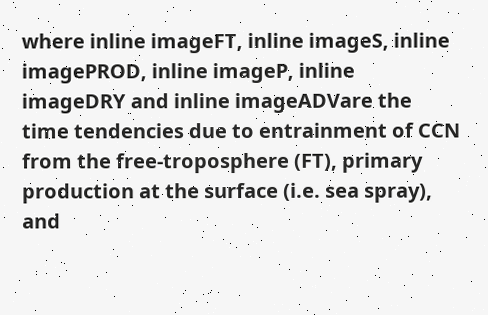where inline imageFT, inline imageS, inline imagePROD, inline imageP, inline imageDRY and inline imageADVare the time tendencies due to entrainment of CCN from the free-troposphere (FT), primary production at the surface (i.e. sea spray), and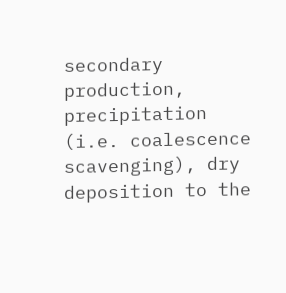secondary production, precipitation (i.e. coalescence scavenging), dry deposition to the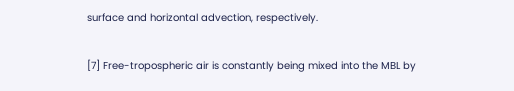surface and horizontal advection, respectively.

[7] Free-tropospheric air is constantly being mixed into the MBL by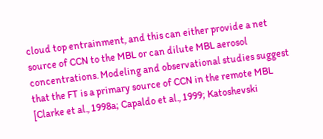cloud top entrainment, and this can either provide a net source of CCN to the MBL or can dilute MBL aerosol concentrations. Modeling and observational studies suggest that the FT is a primary source of CCN in the remote MBL [Clarke et al., 1998a; Capaldo et al., 1999; Katoshevski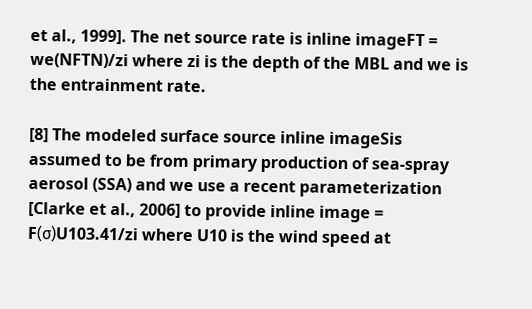et al., 1999]. The net source rate is inline imageFT = we(NFTN)/zi where zi is the depth of the MBL and we is the entrainment rate.

[8] The modeled surface source inline imageSis assumed to be from primary production of sea-spray aerosol (SSA) and we use a recent parameterization [Clarke et al., 2006] to provide inline image = F(σ)U103.41/zi where U10 is the wind speed at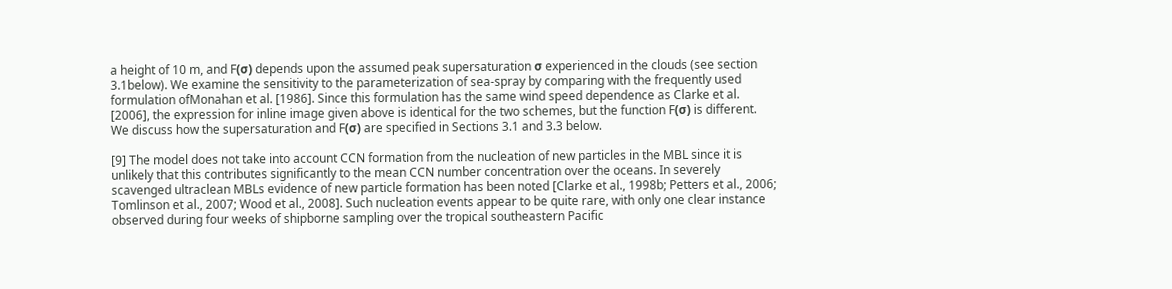a height of 10 m, and F(σ) depends upon the assumed peak supersaturation σ experienced in the clouds (see section 3.1below). We examine the sensitivity to the parameterization of sea-spray by comparing with the frequently used formulation ofMonahan et al. [1986]. Since this formulation has the same wind speed dependence as Clarke et al. [2006], the expression for inline image given above is identical for the two schemes, but the function F(σ) is different. We discuss how the supersaturation and F(σ) are specified in Sections 3.1 and 3.3 below.

[9] The model does not take into account CCN formation from the nucleation of new particles in the MBL since it is unlikely that this contributes significantly to the mean CCN number concentration over the oceans. In severely scavenged ultraclean MBLs evidence of new particle formation has been noted [Clarke et al., 1998b; Petters et al., 2006; Tomlinson et al., 2007; Wood et al., 2008]. Such nucleation events appear to be quite rare, with only one clear instance observed during four weeks of shipborne sampling over the tropical southeastern Pacific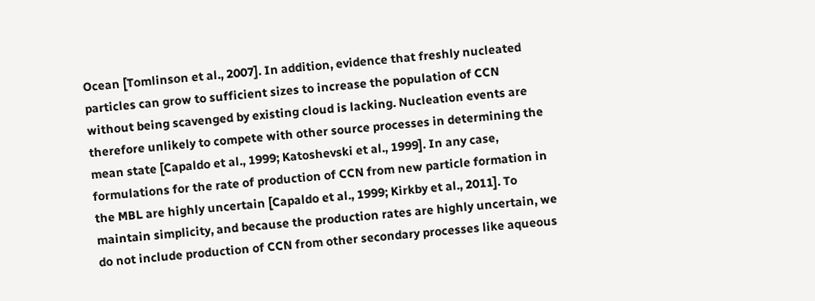Ocean [Tomlinson et al., 2007]. In addition, evidence that freshly nucleated particles can grow to sufficient sizes to increase the population of CCN without being scavenged by existing cloud is lacking. Nucleation events are therefore unlikely to compete with other source processes in determining the mean state [Capaldo et al., 1999; Katoshevski et al., 1999]. In any case, formulations for the rate of production of CCN from new particle formation in the MBL are highly uncertain [Capaldo et al., 1999; Kirkby et al., 2011]. To maintain simplicity, and because the production rates are highly uncertain, we do not include production of CCN from other secondary processes like aqueous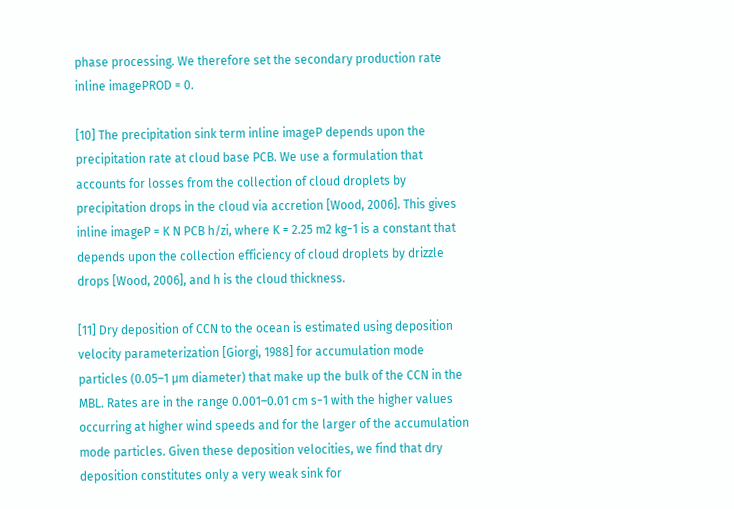phase processing. We therefore set the secondary production rate inline imagePROD = 0.

[10] The precipitation sink term inline imageP depends upon the precipitation rate at cloud base PCB. We use a formulation that accounts for losses from the collection of cloud droplets by precipitation drops in the cloud via accretion [Wood, 2006]. This gives inline imageP = K N PCB h/zi, where K = 2.25 m2 kg−1 is a constant that depends upon the collection efficiency of cloud droplets by drizzle drops [Wood, 2006], and h is the cloud thickness.

[11] Dry deposition of CCN to the ocean is estimated using deposition velocity parameterization [Giorgi, 1988] for accumulation mode particles (0.05–1 μm diameter) that make up the bulk of the CCN in the MBL. Rates are in the range 0.001–0.01 cm s−1 with the higher values occurring at higher wind speeds and for the larger of the accumulation mode particles. Given these deposition velocities, we find that dry deposition constitutes only a very weak sink for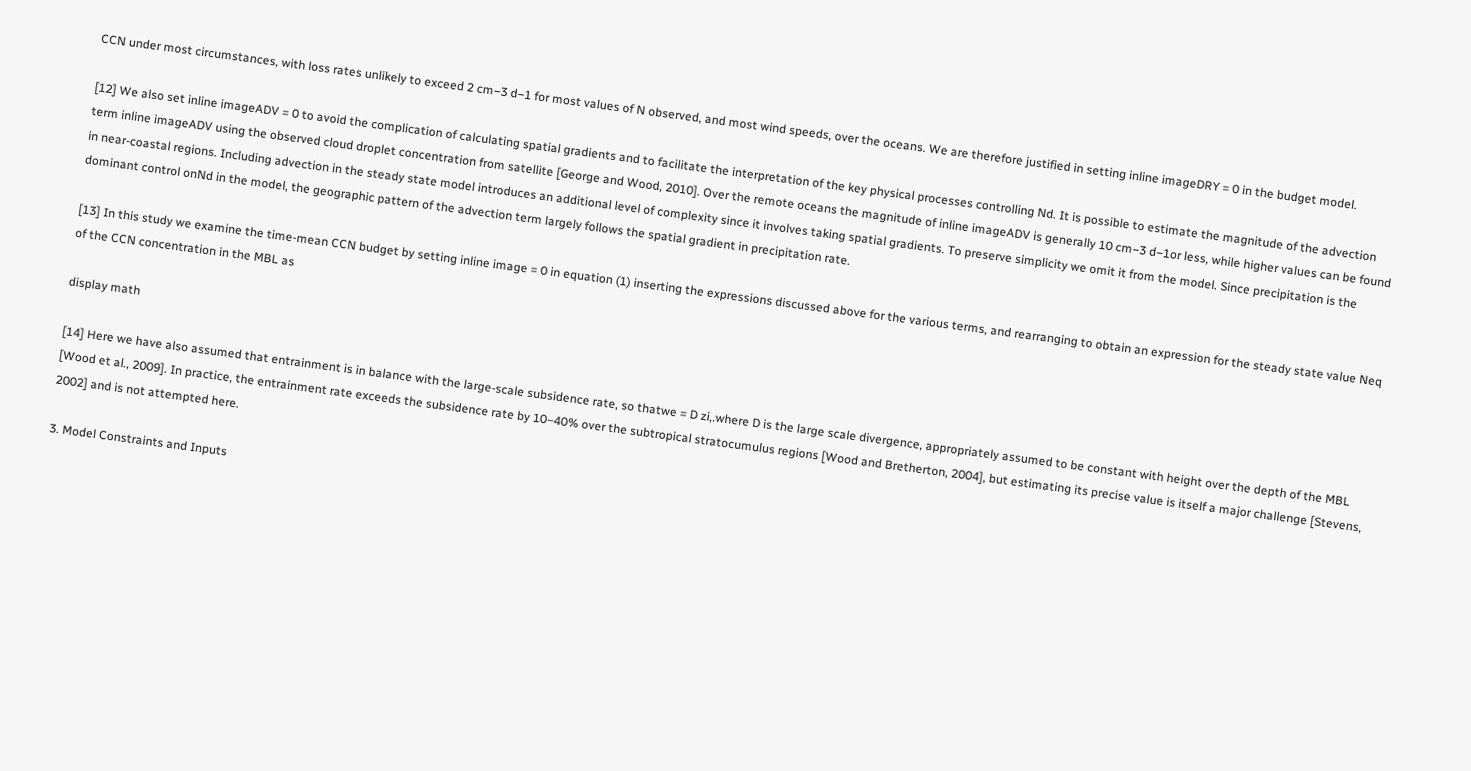CCN under most circumstances, with loss rates unlikely to exceed 2 cm−3 d−1 for most values of N observed, and most wind speeds, over the oceans. We are therefore justified in setting inline imageDRY = 0 in the budget model.

[12] We also set inline imageADV = 0 to avoid the complication of calculating spatial gradients and to facilitate the interpretation of the key physical processes controlling Nd. It is possible to estimate the magnitude of the advection term inline imageADV using the observed cloud droplet concentration from satellite [George and Wood, 2010]. Over the remote oceans the magnitude of inline imageADV is generally 10 cm−3 d−1or less, while higher values can be found in near-coastal regions. Including advection in the steady state model introduces an additional level of complexity since it involves taking spatial gradients. To preserve simplicity we omit it from the model. Since precipitation is the dominant control onNd in the model, the geographic pattern of the advection term largely follows the spatial gradient in precipitation rate.

[13] In this study we examine the time-mean CCN budget by setting inline image = 0 in equation (1) inserting the expressions discussed above for the various terms, and rearranging to obtain an expression for the steady state value Neq of the CCN concentration in the MBL as

display math

[14] Here we have also assumed that entrainment is in balance with the large-scale subsidence rate, so thatwe = D zi,.where D is the large scale divergence, appropriately assumed to be constant with height over the depth of the MBL [Wood et al., 2009]. In practice, the entrainment rate exceeds the subsidence rate by 10–40% over the subtropical stratocumulus regions [Wood and Bretherton, 2004], but estimating its precise value is itself a major challenge [Stevens, 2002] and is not attempted here.

3. Model Constraints and Inputs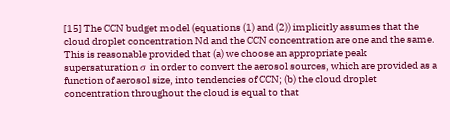[15] The CCN budget model (equations (1) and (2)) implicitly assumes that the cloud droplet concentration Nd and the CCN concentration are one and the same. This is reasonable provided that (a) we choose an appropriate peak supersaturation σ in order to convert the aerosol sources, which are provided as a function of aerosol size, into tendencies of CCN; (b) the cloud droplet concentration throughout the cloud is equal to that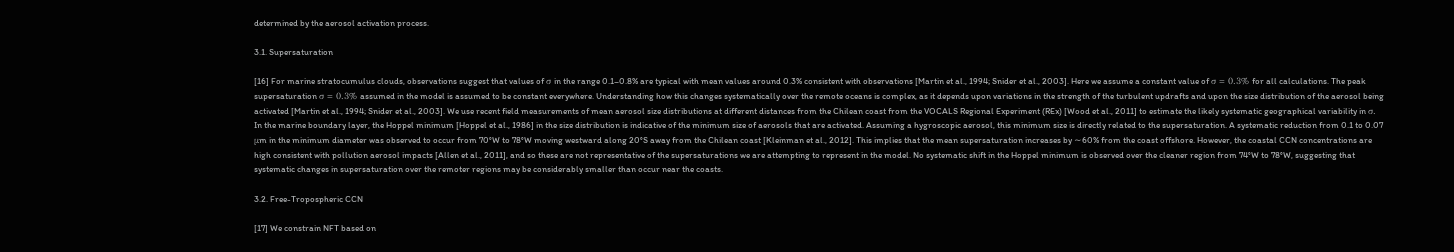determined by the aerosol activation process.

3.1. Supersaturation

[16] For marine stratocumulus clouds, observations suggest that values of σ in the range 0.1–0.8% are typical with mean values around 0.3% consistent with observations [Martin et al., 1994; Snider et al., 2003]. Here we assume a constant value of σ = 0.3% for all calculations. The peak supersaturation σ = 0.3% assumed in the model is assumed to be constant everywhere. Understanding how this changes systematically over the remote oceans is complex, as it depends upon variations in the strength of the turbulent updrafts and upon the size distribution of the aerosol being activated [Martin et al., 1994; Snider et al., 2003]. We use recent field measurements of mean aerosol size distributions at different distances from the Chilean coast from the VOCALS Regional Experiment (REx) [Wood et al., 2011] to estimate the likely systematic geographical variability in σ. In the marine boundary layer, the Hoppel minimum [Hoppel et al., 1986] in the size distribution is indicative of the minimum size of aerosols that are activated. Assuming a hygroscopic aerosol, this minimum size is directly related to the supersaturation. A systematic reduction from 0.1 to 0.07 μm in the minimum diameter was observed to occur from 70°W to 78°W moving westward along 20°S away from the Chilean coast [Kleinman et al., 2012]. This implies that the mean supersaturation increases by ∼60% from the coast offshore. However, the coastal CCN concentrations are high consistent with pollution aerosol impacts [Allen et al., 2011], and so these are not representative of the supersaturations we are attempting to represent in the model. No systematic shift in the Hoppel minimum is observed over the cleaner region from 74°W to 78°W, suggesting that systematic changes in supersaturation over the remoter regions may be considerably smaller than occur near the coasts.

3.2. Free-Tropospheric CCN

[17] We constrain NFT based on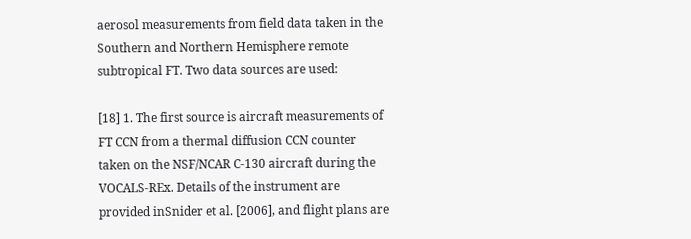aerosol measurements from field data taken in the Southern and Northern Hemisphere remote subtropical FT. Two data sources are used:

[18] 1. The first source is aircraft measurements of FT CCN from a thermal diffusion CCN counter taken on the NSF/NCAR C-130 aircraft during the VOCALS-REx. Details of the instrument are provided inSnider et al. [2006], and flight plans are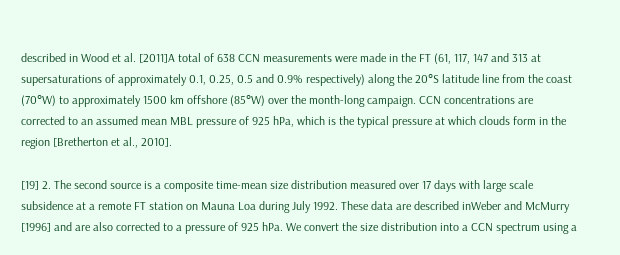described in Wood et al. [2011]A total of 638 CCN measurements were made in the FT (61, 117, 147 and 313 at supersaturations of approximately 0.1, 0.25, 0.5 and 0.9% respectively) along the 20°S latitude line from the coast (70°W) to approximately 1500 km offshore (85°W) over the month-long campaign. CCN concentrations are corrected to an assumed mean MBL pressure of 925 hPa, which is the typical pressure at which clouds form in the region [Bretherton et al., 2010].

[19] 2. The second source is a composite time-mean size distribution measured over 17 days with large scale subsidence at a remote FT station on Mauna Loa during July 1992. These data are described inWeber and McMurry [1996] and are also corrected to a pressure of 925 hPa. We convert the size distribution into a CCN spectrum using a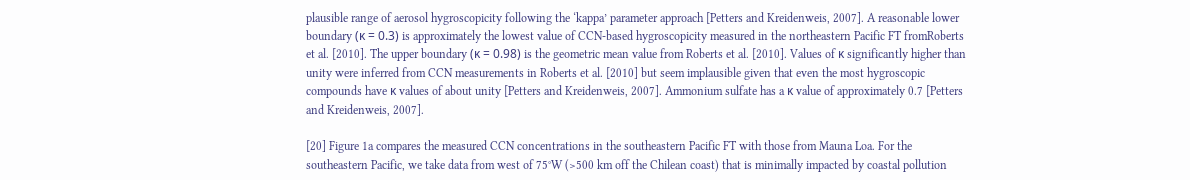plausible range of aerosol hygroscopicity following the ‘kappa’ parameter approach [Petters and Kreidenweis, 2007]. A reasonable lower boundary (κ = 0.3) is approximately the lowest value of CCN-based hygroscopicity measured in the northeastern Pacific FT fromRoberts et al. [2010]. The upper boundary (κ = 0.98) is the geometric mean value from Roberts et al. [2010]. Values of κ significantly higher than unity were inferred from CCN measurements in Roberts et al. [2010] but seem implausible given that even the most hygroscopic compounds have κ values of about unity [Petters and Kreidenweis, 2007]. Ammonium sulfate has a κ value of approximately 0.7 [Petters and Kreidenweis, 2007].

[20] Figure 1a compares the measured CCN concentrations in the southeastern Pacific FT with those from Mauna Loa. For the southeastern Pacific, we take data from west of 75°W (>500 km off the Chilean coast) that is minimally impacted by coastal pollution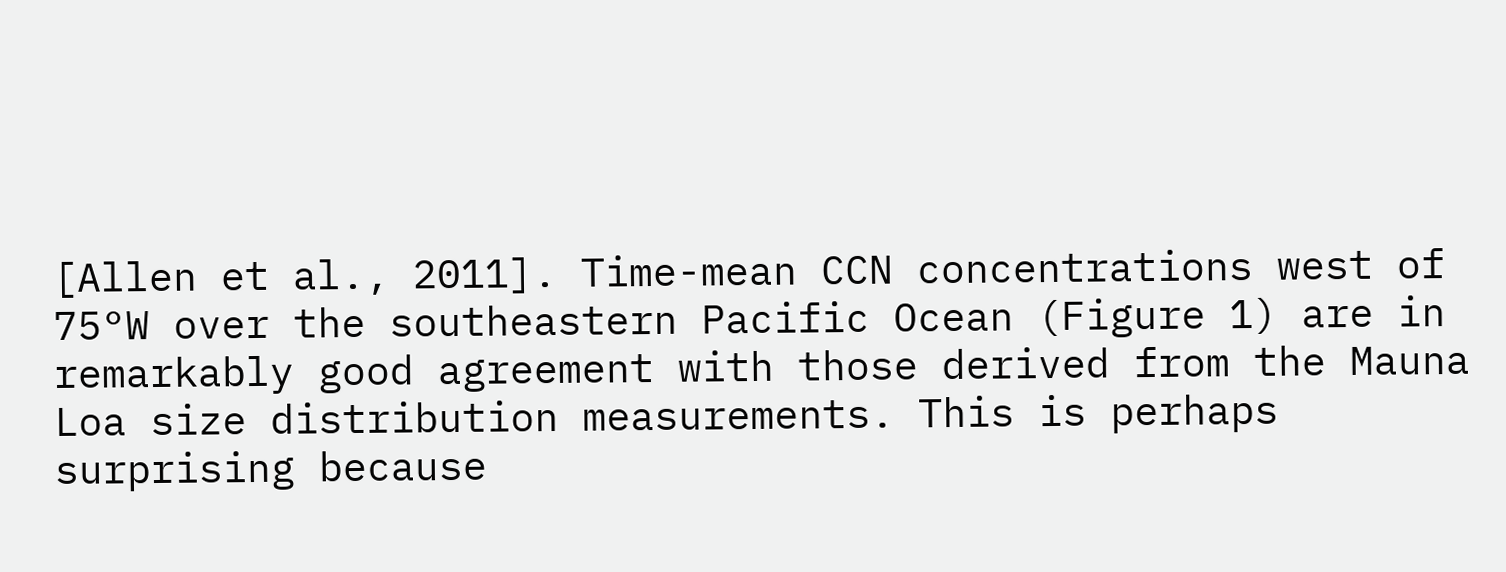[Allen et al., 2011]. Time-mean CCN concentrations west of 75°W over the southeastern Pacific Ocean (Figure 1) are in remarkably good agreement with those derived from the Mauna Loa size distribution measurements. This is perhaps surprising because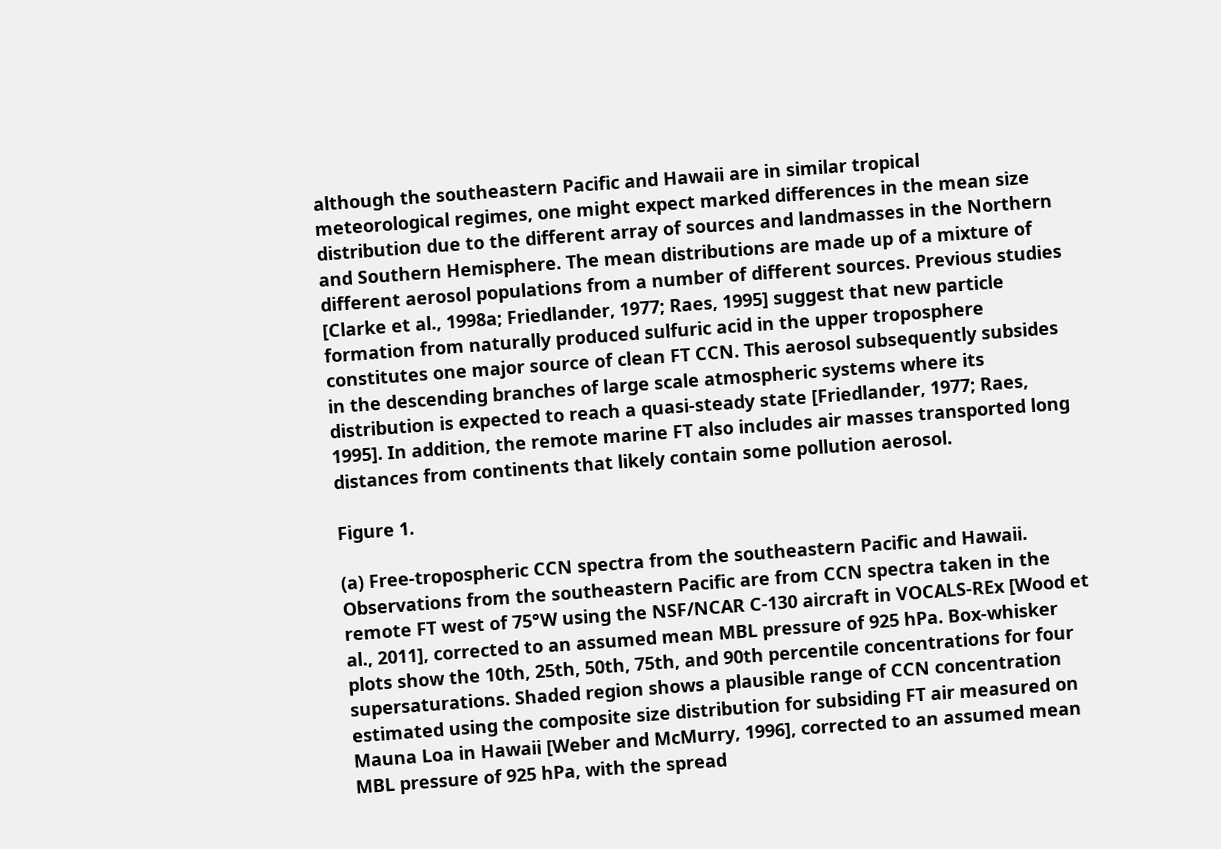although the southeastern Pacific and Hawaii are in similar tropical meteorological regimes, one might expect marked differences in the mean size distribution due to the different array of sources and landmasses in the Northern and Southern Hemisphere. The mean distributions are made up of a mixture of different aerosol populations from a number of different sources. Previous studies [Clarke et al., 1998a; Friedlander, 1977; Raes, 1995] suggest that new particle formation from naturally produced sulfuric acid in the upper troposphere constitutes one major source of clean FT CCN. This aerosol subsequently subsides in the descending branches of large scale atmospheric systems where its distribution is expected to reach a quasi-steady state [Friedlander, 1977; Raes, 1995]. In addition, the remote marine FT also includes air masses transported long distances from continents that likely contain some pollution aerosol.

Figure 1.

(a) Free-tropospheric CCN spectra from the southeastern Pacific and Hawaii. Observations from the southeastern Pacific are from CCN spectra taken in the remote FT west of 75°W using the NSF/NCAR C-130 aircraft in VOCALS-REx [Wood et al., 2011], corrected to an assumed mean MBL pressure of 925 hPa. Box-whisker plots show the 10th, 25th, 50th, 75th, and 90th percentile concentrations for four supersaturations. Shaded region shows a plausible range of CCN concentration estimated using the composite size distribution for subsiding FT air measured on Mauna Loa in Hawaii [Weber and McMurry, 1996], corrected to an assumed mean MBL pressure of 925 hPa, with the spread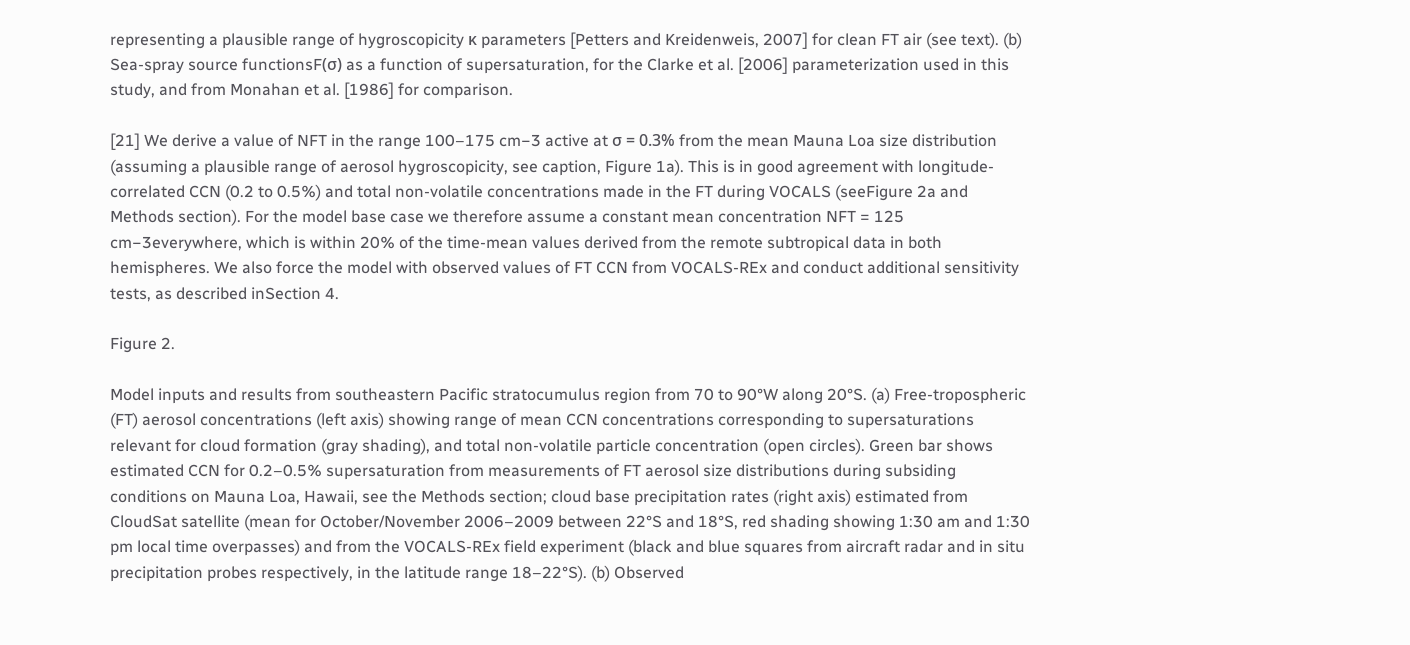representing a plausible range of hygroscopicity κ parameters [Petters and Kreidenweis, 2007] for clean FT air (see text). (b) Sea-spray source functionsF(σ) as a function of supersaturation, for the Clarke et al. [2006] parameterization used in this study, and from Monahan et al. [1986] for comparison.

[21] We derive a value of NFT in the range 100–175 cm−3 active at σ = 0.3% from the mean Mauna Loa size distribution (assuming a plausible range of aerosol hygroscopicity, see caption, Figure 1a). This is in good agreement with longitude-correlated CCN (0.2 to 0.5%) and total non-volatile concentrations made in the FT during VOCALS (seeFigure 2a and Methods section). For the model base case we therefore assume a constant mean concentration NFT = 125 cm−3everywhere, which is within 20% of the time-mean values derived from the remote subtropical data in both hemispheres. We also force the model with observed values of FT CCN from VOCALS-REx and conduct additional sensitivity tests, as described inSection 4.

Figure 2.

Model inputs and results from southeastern Pacific stratocumulus region from 70 to 90°W along 20°S. (a) Free-tropospheric (FT) aerosol concentrations (left axis) showing range of mean CCN concentrations corresponding to supersaturations relevant for cloud formation (gray shading), and total non-volatile particle concentration (open circles). Green bar shows estimated CCN for 0.2–0.5% supersaturation from measurements of FT aerosol size distributions during subsiding conditions on Mauna Loa, Hawaii, see the Methods section; cloud base precipitation rates (right axis) estimated from CloudSat satellite (mean for October/November 2006–2009 between 22°S and 18°S, red shading showing 1:30 am and 1:30 pm local time overpasses) and from the VOCALS-REx field experiment (black and blue squares from aircraft radar and in situ precipitation probes respectively, in the latitude range 18–22°S). (b) Observed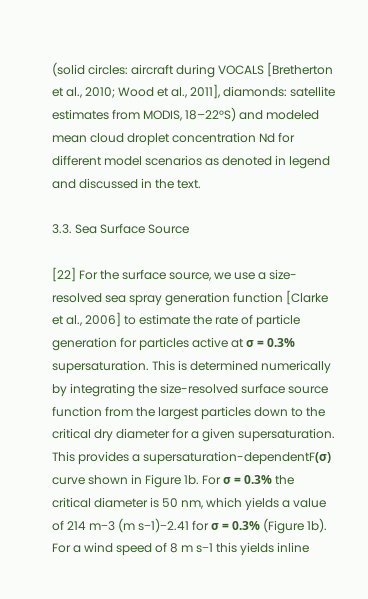(solid circles: aircraft during VOCALS [Bretherton et al., 2010; Wood et al., 2011], diamonds: satellite estimates from MODIS, 18–22°S) and modeled mean cloud droplet concentration Nd for different model scenarios as denoted in legend and discussed in the text.

3.3. Sea Surface Source

[22] For the surface source, we use a size-resolved sea spray generation function [Clarke et al., 2006] to estimate the rate of particle generation for particles active at σ = 0.3% supersaturation. This is determined numerically by integrating the size-resolved surface source function from the largest particles down to the critical dry diameter for a given supersaturation. This provides a supersaturation-dependentF(σ) curve shown in Figure 1b. For σ = 0.3% the critical diameter is 50 nm, which yields a value of 214 m−3 (m s−1)−2.41 for σ = 0.3% (Figure 1b). For a wind speed of 8 m s−1 this yields inline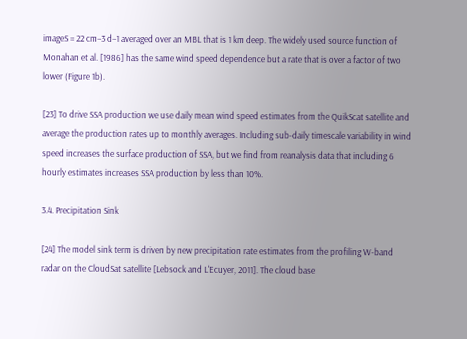imageS = 22 cm−3 d−1 averaged over an MBL that is 1 km deep. The widely used source function of Monahan et al. [1986] has the same wind speed dependence but a rate that is over a factor of two lower (Figure 1b).

[23] To drive SSA production we use daily mean wind speed estimates from the QuikScat satellite and average the production rates up to monthly averages. Including sub-daily timescale variability in wind speed increases the surface production of SSA, but we find from reanalysis data that including 6 hourly estimates increases SSA production by less than 10%.

3.4. Precipitation Sink

[24] The model sink term is driven by new precipitation rate estimates from the profiling W-band radar on the CloudSat satellite [Lebsock and L'Ecuyer, 2011]. The cloud base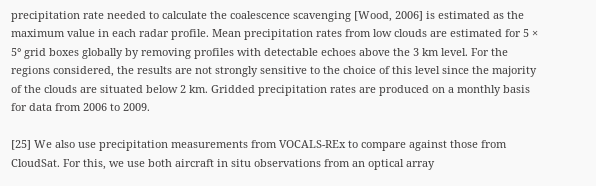precipitation rate needed to calculate the coalescence scavenging [Wood, 2006] is estimated as the maximum value in each radar profile. Mean precipitation rates from low clouds are estimated for 5 × 5° grid boxes globally by removing profiles with detectable echoes above the 3 km level. For the regions considered, the results are not strongly sensitive to the choice of this level since the majority of the clouds are situated below 2 km. Gridded precipitation rates are produced on a monthly basis for data from 2006 to 2009.

[25] We also use precipitation measurements from VOCALS-REx to compare against those from CloudSat. For this, we use both aircraft in situ observations from an optical array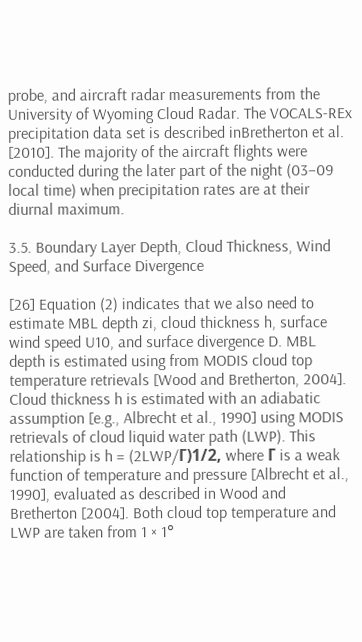probe, and aircraft radar measurements from the University of Wyoming Cloud Radar. The VOCALS-REx precipitation data set is described inBretherton et al. [2010]. The majority of the aircraft flights were conducted during the later part of the night (03–09 local time) when precipitation rates are at their diurnal maximum.

3.5. Boundary Layer Depth, Cloud Thickness, Wind Speed, and Surface Divergence

[26] Equation (2) indicates that we also need to estimate MBL depth zi, cloud thickness h, surface wind speed U10, and surface divergence D. MBL depth is estimated using from MODIS cloud top temperature retrievals [Wood and Bretherton, 2004]. Cloud thickness h is estimated with an adiabatic assumption [e.g., Albrecht et al., 1990] using MODIS retrievals of cloud liquid water path (LWP). This relationship is h = (2LWP/Γ)1/2, where Γ is a weak function of temperature and pressure [Albrecht et al., 1990], evaluated as described in Wood and Bretherton [2004]. Both cloud top temperature and LWP are taken from 1 × 1°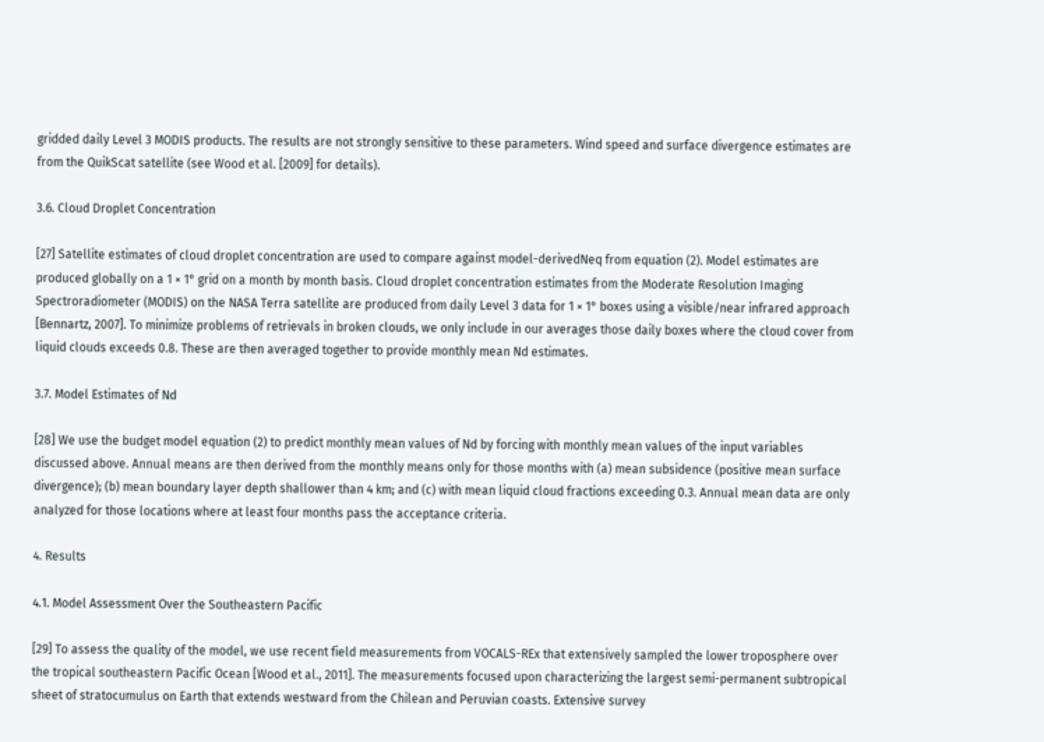gridded daily Level 3 MODIS products. The results are not strongly sensitive to these parameters. Wind speed and surface divergence estimates are from the QuikScat satellite (see Wood et al. [2009] for details).

3.6. Cloud Droplet Concentration

[27] Satellite estimates of cloud droplet concentration are used to compare against model-derivedNeq from equation (2). Model estimates are produced globally on a 1 × 1° grid on a month by month basis. Cloud droplet concentration estimates from the Moderate Resolution Imaging Spectroradiometer (MODIS) on the NASA Terra satellite are produced from daily Level 3 data for 1 × 1° boxes using a visible/near infrared approach [Bennartz, 2007]. To minimize problems of retrievals in broken clouds, we only include in our averages those daily boxes where the cloud cover from liquid clouds exceeds 0.8. These are then averaged together to provide monthly mean Nd estimates.

3.7. Model Estimates of Nd

[28] We use the budget model equation (2) to predict monthly mean values of Nd by forcing with monthly mean values of the input variables discussed above. Annual means are then derived from the monthly means only for those months with (a) mean subsidence (positive mean surface divergence); (b) mean boundary layer depth shallower than 4 km; and (c) with mean liquid cloud fractions exceeding 0.3. Annual mean data are only analyzed for those locations where at least four months pass the acceptance criteria.

4. Results

4.1. Model Assessment Over the Southeastern Pacific

[29] To assess the quality of the model, we use recent field measurements from VOCALS-REx that extensively sampled the lower troposphere over the tropical southeastern Pacific Ocean [Wood et al., 2011]. The measurements focused upon characterizing the largest semi-permanent subtropical sheet of stratocumulus on Earth that extends westward from the Chilean and Peruvian coasts. Extensive survey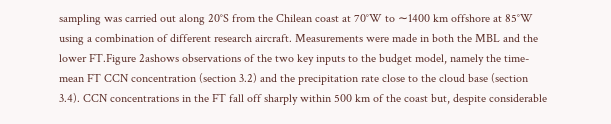sampling was carried out along 20°S from the Chilean coast at 70°W to ∼1400 km offshore at 85°W using a combination of different research aircraft. Measurements were made in both the MBL and the lower FT.Figure 2ashows observations of the two key inputs to the budget model, namely the time-mean FT CCN concentration (section 3.2) and the precipitation rate close to the cloud base (section 3.4). CCN concentrations in the FT fall off sharply within 500 km of the coast but, despite considerable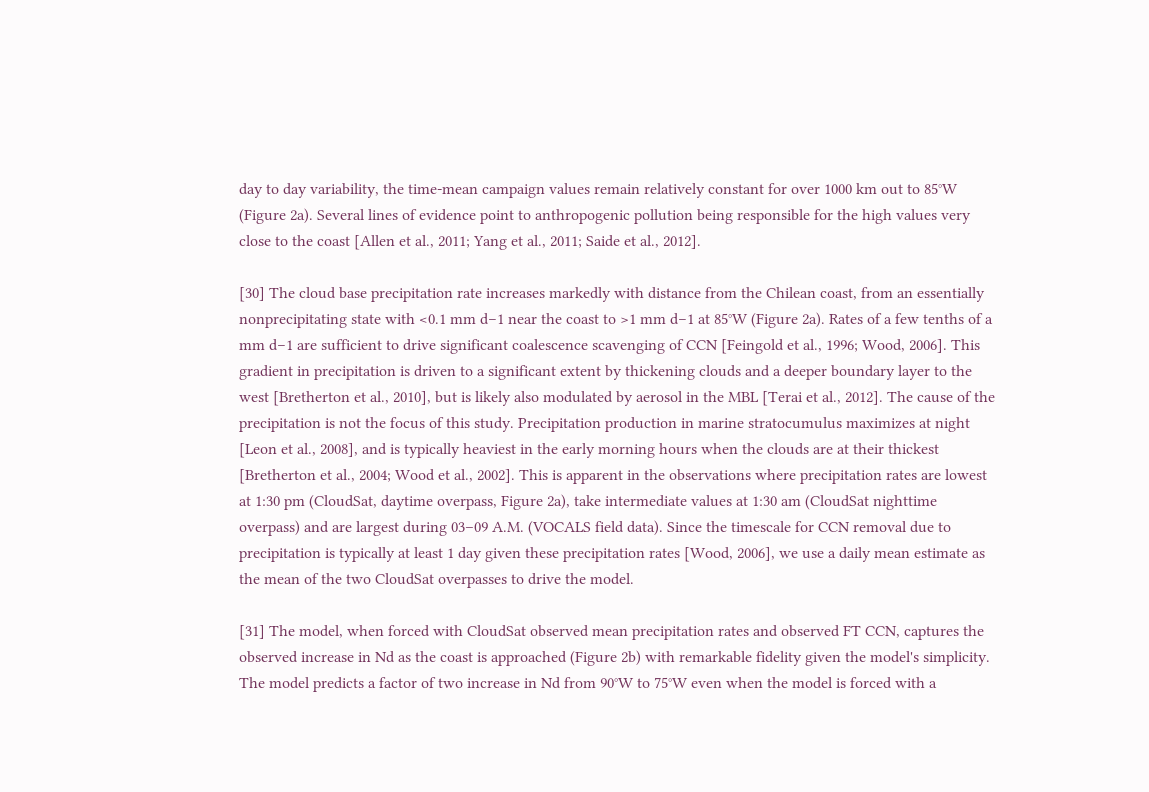day to day variability, the time-mean campaign values remain relatively constant for over 1000 km out to 85°W (Figure 2a). Several lines of evidence point to anthropogenic pollution being responsible for the high values very close to the coast [Allen et al., 2011; Yang et al., 2011; Saide et al., 2012].

[30] The cloud base precipitation rate increases markedly with distance from the Chilean coast, from an essentially nonprecipitating state with <0.1 mm d−1 near the coast to >1 mm d−1 at 85°W (Figure 2a). Rates of a few tenths of a mm d−1 are sufficient to drive significant coalescence scavenging of CCN [Feingold et al., 1996; Wood, 2006]. This gradient in precipitation is driven to a significant extent by thickening clouds and a deeper boundary layer to the west [Bretherton et al., 2010], but is likely also modulated by aerosol in the MBL [Terai et al., 2012]. The cause of the precipitation is not the focus of this study. Precipitation production in marine stratocumulus maximizes at night [Leon et al., 2008], and is typically heaviest in the early morning hours when the clouds are at their thickest [Bretherton et al., 2004; Wood et al., 2002]. This is apparent in the observations where precipitation rates are lowest at 1:30 pm (CloudSat, daytime overpass, Figure 2a), take intermediate values at 1:30 am (CloudSat nighttime overpass) and are largest during 03–09 A.M. (VOCALS field data). Since the timescale for CCN removal due to precipitation is typically at least 1 day given these precipitation rates [Wood, 2006], we use a daily mean estimate as the mean of the two CloudSat overpasses to drive the model.

[31] The model, when forced with CloudSat observed mean precipitation rates and observed FT CCN, captures the observed increase in Nd as the coast is approached (Figure 2b) with remarkable fidelity given the model's simplicity. The model predicts a factor of two increase in Nd from 90°W to 75°W even when the model is forced with a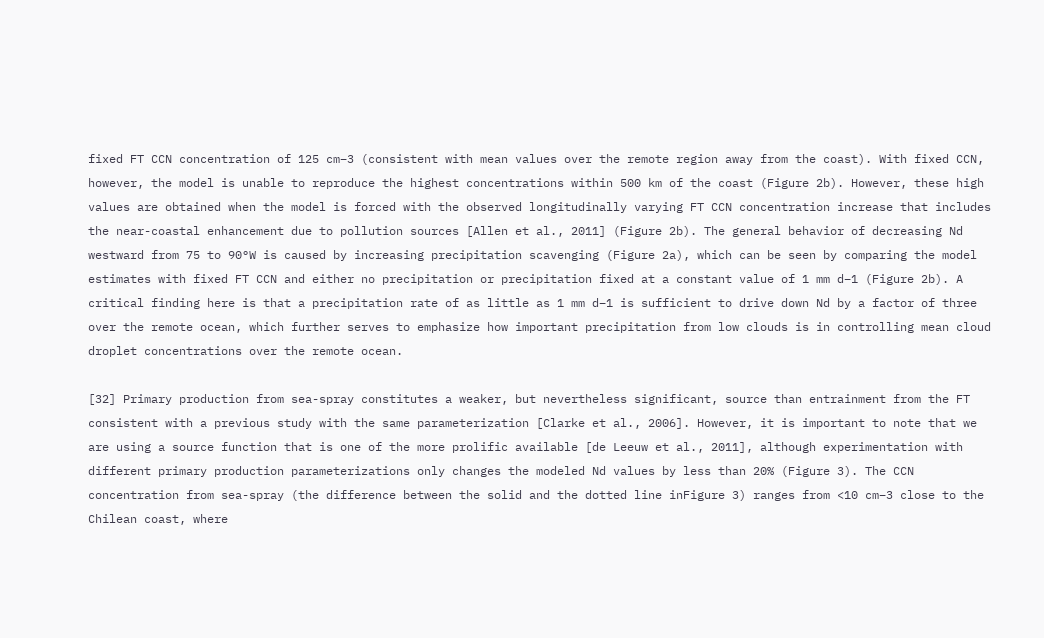fixed FT CCN concentration of 125 cm−3 (consistent with mean values over the remote region away from the coast). With fixed CCN, however, the model is unable to reproduce the highest concentrations within 500 km of the coast (Figure 2b). However, these high values are obtained when the model is forced with the observed longitudinally varying FT CCN concentration increase that includes the near-coastal enhancement due to pollution sources [Allen et al., 2011] (Figure 2b). The general behavior of decreasing Nd westward from 75 to 90°W is caused by increasing precipitation scavenging (Figure 2a), which can be seen by comparing the model estimates with fixed FT CCN and either no precipitation or precipitation fixed at a constant value of 1 mm d−1 (Figure 2b). A critical finding here is that a precipitation rate of as little as 1 mm d−1 is sufficient to drive down Nd by a factor of three over the remote ocean, which further serves to emphasize how important precipitation from low clouds is in controlling mean cloud droplet concentrations over the remote ocean.

[32] Primary production from sea-spray constitutes a weaker, but nevertheless significant, source than entrainment from the FT consistent with a previous study with the same parameterization [Clarke et al., 2006]. However, it is important to note that we are using a source function that is one of the more prolific available [de Leeuw et al., 2011], although experimentation with different primary production parameterizations only changes the modeled Nd values by less than 20% (Figure 3). The CCN concentration from sea-spray (the difference between the solid and the dotted line inFigure 3) ranges from <10 cm−3 close to the Chilean coast, where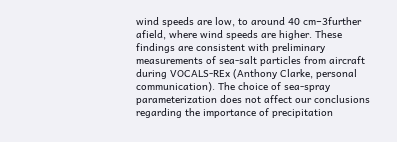wind speeds are low, to around 40 cm−3further afield, where wind speeds are higher. These findings are consistent with preliminary measurements of sea-salt particles from aircraft during VOCALS-REx (Anthony Clarke, personal communication). The choice of sea-spray parameterization does not affect our conclusions regarding the importance of precipitation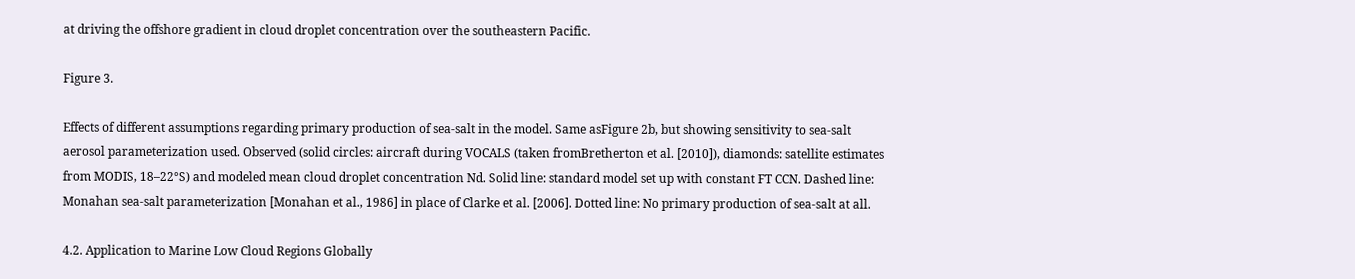at driving the offshore gradient in cloud droplet concentration over the southeastern Pacific.

Figure 3.

Effects of different assumptions regarding primary production of sea-salt in the model. Same asFigure 2b, but showing sensitivity to sea-salt aerosol parameterization used. Observed (solid circles: aircraft during VOCALS (taken fromBretherton et al. [2010]), diamonds: satellite estimates from MODIS, 18–22°S) and modeled mean cloud droplet concentration Nd. Solid line: standard model set up with constant FT CCN. Dashed line: Monahan sea-salt parameterization [Monahan et al., 1986] in place of Clarke et al. [2006]. Dotted line: No primary production of sea-salt at all.

4.2. Application to Marine Low Cloud Regions Globally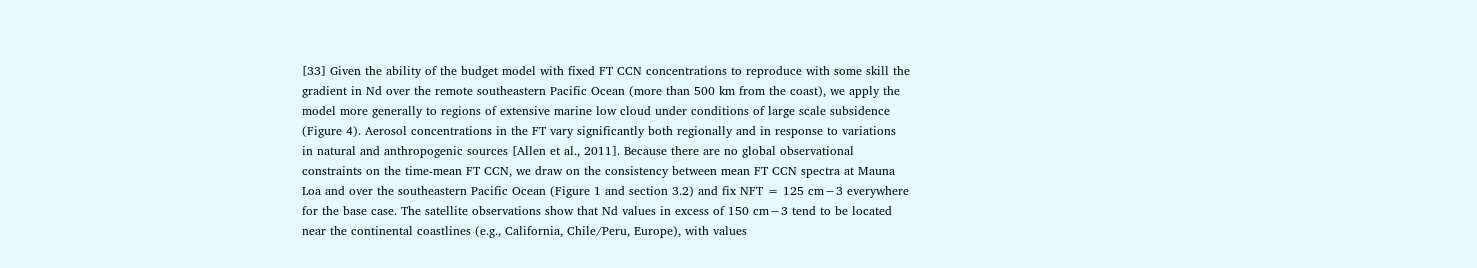[33] Given the ability of the budget model with fixed FT CCN concentrations to reproduce with some skill the gradient in Nd over the remote southeastern Pacific Ocean (more than 500 km from the coast), we apply the model more generally to regions of extensive marine low cloud under conditions of large scale subsidence (Figure 4). Aerosol concentrations in the FT vary significantly both regionally and in response to variations in natural and anthropogenic sources [Allen et al., 2011]. Because there are no global observational constraints on the time-mean FT CCN, we draw on the consistency between mean FT CCN spectra at Mauna Loa and over the southeastern Pacific Ocean (Figure 1 and section 3.2) and fix NFT = 125 cm−3 everywhere for the base case. The satellite observations show that Nd values in excess of 150 cm−3 tend to be located near the continental coastlines (e.g., California, Chile/Peru, Europe), with values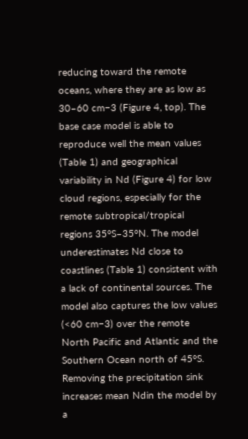reducing toward the remote oceans, where they are as low as 30–60 cm−3 (Figure 4, top). The base case model is able to reproduce well the mean values (Table 1) and geographical variability in Nd (Figure 4) for low cloud regions, especially for the remote subtropical/tropical regions 35°S–35°N. The model underestimates Nd close to coastlines (Table 1) consistent with a lack of continental sources. The model also captures the low values (<60 cm−3) over the remote North Pacific and Atlantic and the Southern Ocean north of 45°S. Removing the precipitation sink increases mean Ndin the model by a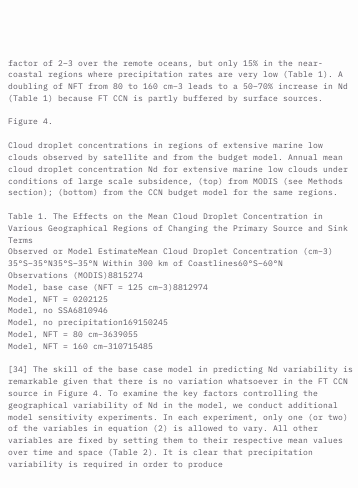factor of 2–3 over the remote oceans, but only 15% in the near-coastal regions where precipitation rates are very low (Table 1). A doubling of NFT from 80 to 160 cm−3 leads to a 50–70% increase in Nd (Table 1) because FT CCN is partly buffered by surface sources.

Figure 4.

Cloud droplet concentrations in regions of extensive marine low clouds observed by satellite and from the budget model. Annual mean cloud droplet concentration Nd for extensive marine low clouds under conditions of large scale subsidence, (top) from MODIS (see Methods section); (bottom) from the CCN budget model for the same regions.

Table 1. The Effects on the Mean Cloud Droplet Concentration in Various Geographical Regions of Changing the Primary Source and Sink Terms
Observed or Model EstimateMean Cloud Droplet Concentration (cm−3)
35°S–35°N35°S–35°N Within 300 km of Coastlines60°S–60°N
Observations (MODIS)8815274
Model, base case (NFT = 125 cm−3)8812974
Model, NFT = 0202125
Model, no SSA6810946
Model, no precipitation169150245
Model, NFT = 80 cm−3639055
Model, NFT = 160 cm−310715485

[34] The skill of the base case model in predicting Nd variability is remarkable given that there is no variation whatsoever in the FT CCN source in Figure 4. To examine the key factors controlling the geographical variability of Nd in the model, we conduct additional model sensitivity experiments. In each experiment, only one (or two) of the variables in equation (2) is allowed to vary. All other variables are fixed by setting them to their respective mean values over time and space (Table 2). It is clear that precipitation variability is required in order to produce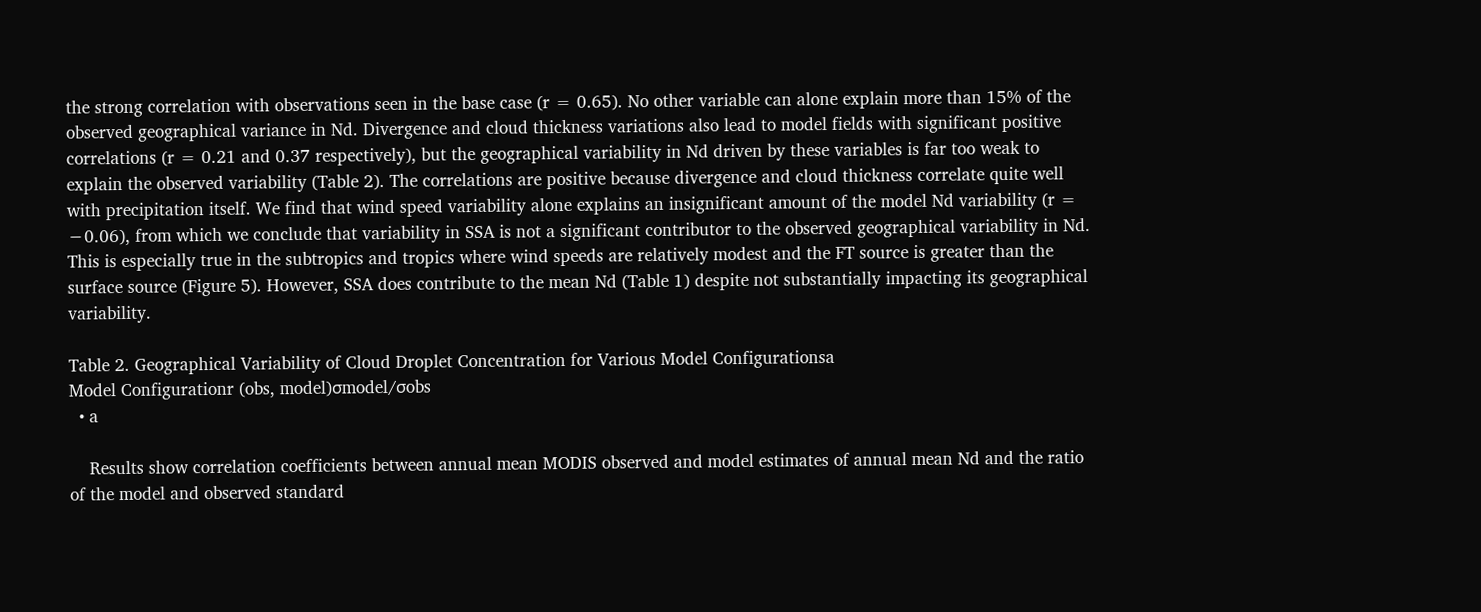the strong correlation with observations seen in the base case (r = 0.65). No other variable can alone explain more than 15% of the observed geographical variance in Nd. Divergence and cloud thickness variations also lead to model fields with significant positive correlations (r = 0.21 and 0.37 respectively), but the geographical variability in Nd driven by these variables is far too weak to explain the observed variability (Table 2). The correlations are positive because divergence and cloud thickness correlate quite well with precipitation itself. We find that wind speed variability alone explains an insignificant amount of the model Nd variability (r = −0.06), from which we conclude that variability in SSA is not a significant contributor to the observed geographical variability in Nd. This is especially true in the subtropics and tropics where wind speeds are relatively modest and the FT source is greater than the surface source (Figure 5). However, SSA does contribute to the mean Nd (Table 1) despite not substantially impacting its geographical variability.

Table 2. Geographical Variability of Cloud Droplet Concentration for Various Model Configurationsa
Model Configurationr (obs, model)σmodel/σobs
  • a

    Results show correlation coefficients between annual mean MODIS observed and model estimates of annual mean Nd and the ratio of the model and observed standard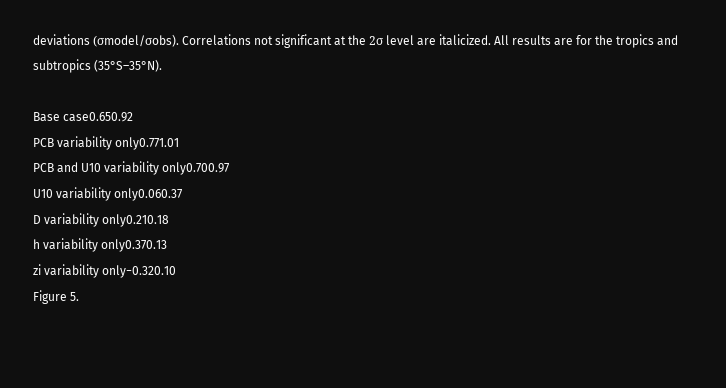deviations (σmodel/σobs). Correlations not significant at the 2σ level are italicized. All results are for the tropics and subtropics (35°S–35°N).

Base case0.650.92
PCB variability only0.771.01
PCB and U10 variability only0.700.97
U10 variability only0.060.37
D variability only0.210.18
h variability only0.370.13
zi variability only−0.320.10
Figure 5.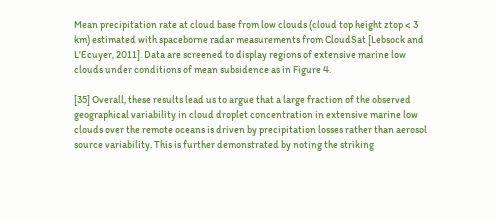Mean precipitation rate at cloud base from low clouds (cloud top height ztop < 3 km) estimated with spaceborne radar measurements from CloudSat [Lebsock and L'Ecuyer, 2011]. Data are screened to display regions of extensive marine low clouds under conditions of mean subsidence as in Figure 4.

[35] Overall, these results lead us to argue that a large fraction of the observed geographical variability in cloud droplet concentration in extensive marine low clouds over the remote oceans is driven by precipitation losses rather than aerosol source variability. This is further demonstrated by noting the striking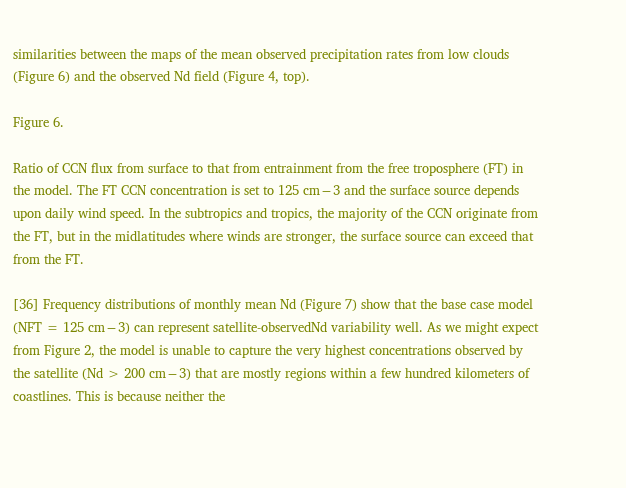similarities between the maps of the mean observed precipitation rates from low clouds (Figure 6) and the observed Nd field (Figure 4, top).

Figure 6.

Ratio of CCN flux from surface to that from entrainment from the free troposphere (FT) in the model. The FT CCN concentration is set to 125 cm−3 and the surface source depends upon daily wind speed. In the subtropics and tropics, the majority of the CCN originate from the FT, but in the midlatitudes where winds are stronger, the surface source can exceed that from the FT.

[36] Frequency distributions of monthly mean Nd (Figure 7) show that the base case model (NFT = 125 cm−3) can represent satellite-observedNd variability well. As we might expect from Figure 2, the model is unable to capture the very highest concentrations observed by the satellite (Nd > 200 cm−3) that are mostly regions within a few hundred kilometers of coastlines. This is because neither the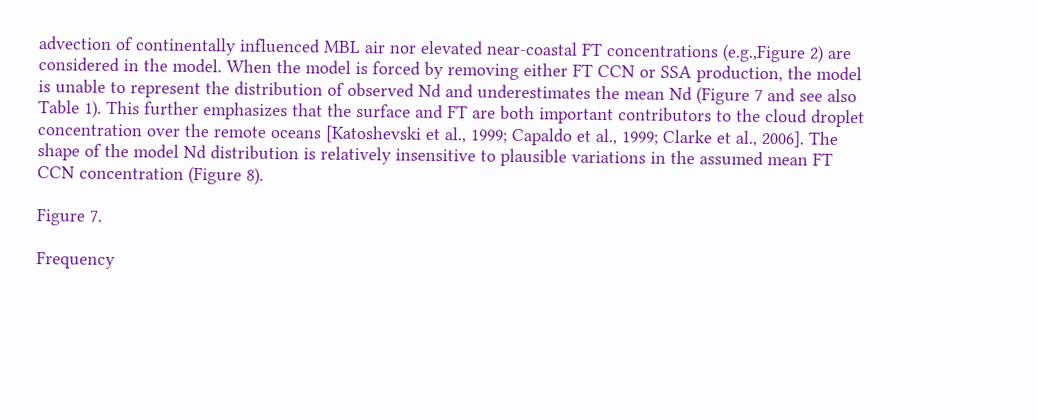advection of continentally influenced MBL air nor elevated near-coastal FT concentrations (e.g.,Figure 2) are considered in the model. When the model is forced by removing either FT CCN or SSA production, the model is unable to represent the distribution of observed Nd and underestimates the mean Nd (Figure 7 and see also Table 1). This further emphasizes that the surface and FT are both important contributors to the cloud droplet concentration over the remote oceans [Katoshevski et al., 1999; Capaldo et al., 1999; Clarke et al., 2006]. The shape of the model Nd distribution is relatively insensitive to plausible variations in the assumed mean FT CCN concentration (Figure 8).

Figure 7.

Frequency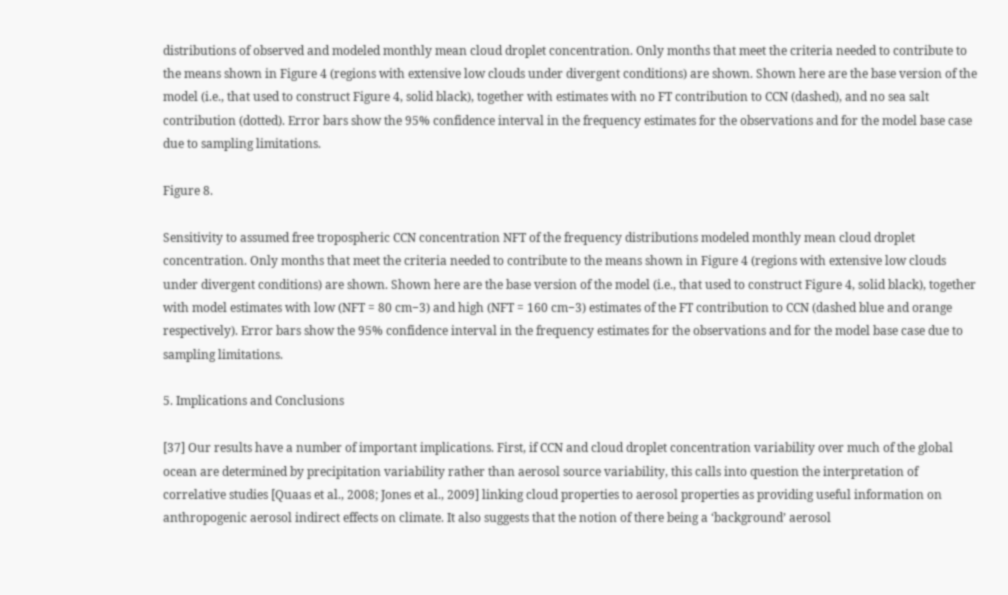distributions of observed and modeled monthly mean cloud droplet concentration. Only months that meet the criteria needed to contribute to the means shown in Figure 4 (regions with extensive low clouds under divergent conditions) are shown. Shown here are the base version of the model (i.e., that used to construct Figure 4, solid black), together with estimates with no FT contribution to CCN (dashed), and no sea salt contribution (dotted). Error bars show the 95% confidence interval in the frequency estimates for the observations and for the model base case due to sampling limitations.

Figure 8.

Sensitivity to assumed free tropospheric CCN concentration NFT of the frequency distributions modeled monthly mean cloud droplet concentration. Only months that meet the criteria needed to contribute to the means shown in Figure 4 (regions with extensive low clouds under divergent conditions) are shown. Shown here are the base version of the model (i.e., that used to construct Figure 4, solid black), together with model estimates with low (NFT = 80 cm−3) and high (NFT = 160 cm−3) estimates of the FT contribution to CCN (dashed blue and orange respectively). Error bars show the 95% confidence interval in the frequency estimates for the observations and for the model base case due to sampling limitations.

5. Implications and Conclusions

[37] Our results have a number of important implications. First, if CCN and cloud droplet concentration variability over much of the global ocean are determined by precipitation variability rather than aerosol source variability, this calls into question the interpretation of correlative studies [Quaas et al., 2008; Jones et al., 2009] linking cloud properties to aerosol properties as providing useful information on anthropogenic aerosol indirect effects on climate. It also suggests that the notion of there being a ‘background’ aerosol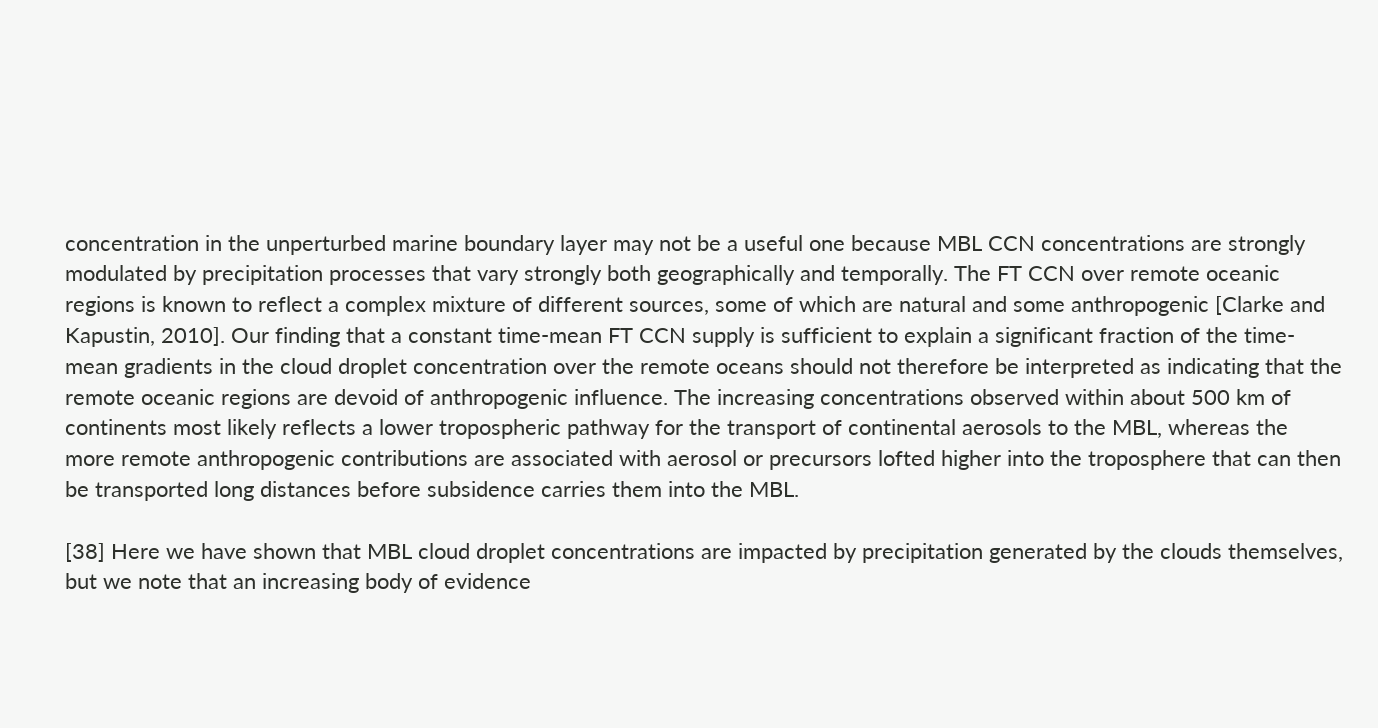concentration in the unperturbed marine boundary layer may not be a useful one because MBL CCN concentrations are strongly modulated by precipitation processes that vary strongly both geographically and temporally. The FT CCN over remote oceanic regions is known to reflect a complex mixture of different sources, some of which are natural and some anthropogenic [Clarke and Kapustin, 2010]. Our finding that a constant time-mean FT CCN supply is sufficient to explain a significant fraction of the time-mean gradients in the cloud droplet concentration over the remote oceans should not therefore be interpreted as indicating that the remote oceanic regions are devoid of anthropogenic influence. The increasing concentrations observed within about 500 km of continents most likely reflects a lower tropospheric pathway for the transport of continental aerosols to the MBL, whereas the more remote anthropogenic contributions are associated with aerosol or precursors lofted higher into the troposphere that can then be transported long distances before subsidence carries them into the MBL.

[38] Here we have shown that MBL cloud droplet concentrations are impacted by precipitation generated by the clouds themselves, but we note that an increasing body of evidence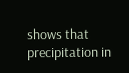shows that precipitation in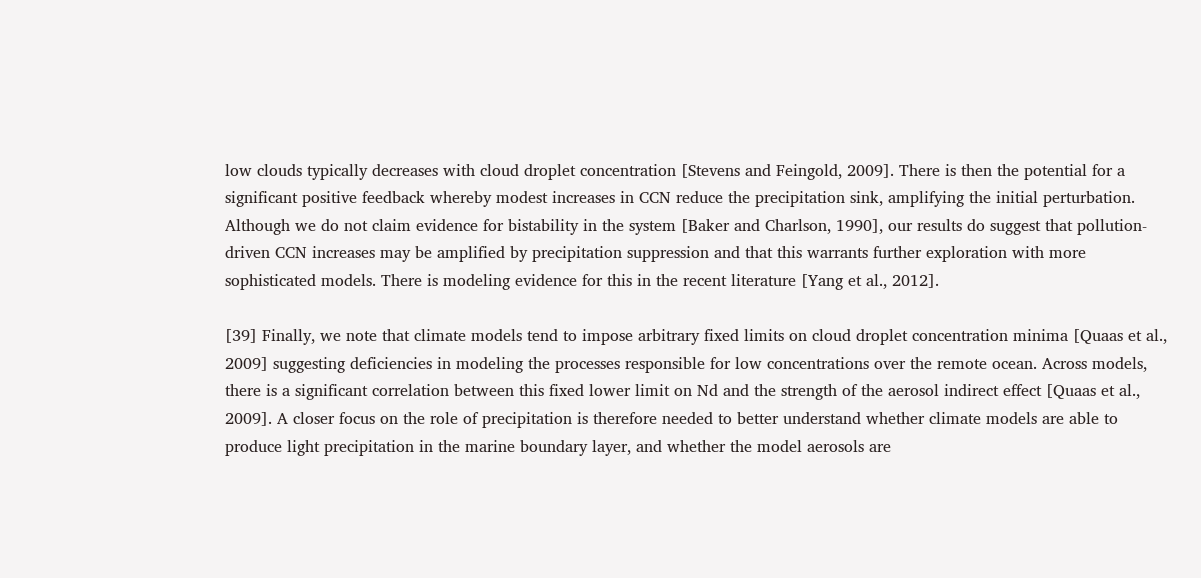low clouds typically decreases with cloud droplet concentration [Stevens and Feingold, 2009]. There is then the potential for a significant positive feedback whereby modest increases in CCN reduce the precipitation sink, amplifying the initial perturbation. Although we do not claim evidence for bistability in the system [Baker and Charlson, 1990], our results do suggest that pollution-driven CCN increases may be amplified by precipitation suppression and that this warrants further exploration with more sophisticated models. There is modeling evidence for this in the recent literature [Yang et al., 2012].

[39] Finally, we note that climate models tend to impose arbitrary fixed limits on cloud droplet concentration minima [Quaas et al., 2009] suggesting deficiencies in modeling the processes responsible for low concentrations over the remote ocean. Across models, there is a significant correlation between this fixed lower limit on Nd and the strength of the aerosol indirect effect [Quaas et al., 2009]. A closer focus on the role of precipitation is therefore needed to better understand whether climate models are able to produce light precipitation in the marine boundary layer, and whether the model aerosols are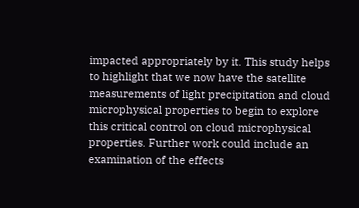impacted appropriately by it. This study helps to highlight that we now have the satellite measurements of light precipitation and cloud microphysical properties to begin to explore this critical control on cloud microphysical properties. Further work could include an examination of the effects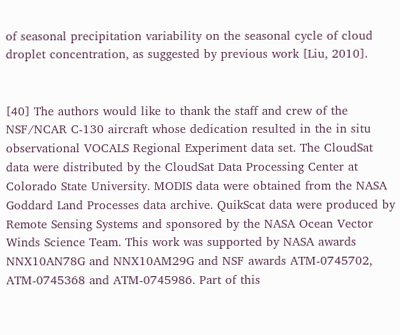of seasonal precipitation variability on the seasonal cycle of cloud droplet concentration, as suggested by previous work [Liu, 2010].


[40] The authors would like to thank the staff and crew of the NSF/NCAR C-130 aircraft whose dedication resulted in the in situ observational VOCALS Regional Experiment data set. The CloudSat data were distributed by the CloudSat Data Processing Center at Colorado State University. MODIS data were obtained from the NASA Goddard Land Processes data archive. QuikScat data were produced by Remote Sensing Systems and sponsored by the NASA Ocean Vector Winds Science Team. This work was supported by NASA awards NNX10AN78G and NNX10AM29G and NSF awards ATM-0745702, ATM-0745368 and ATM-0745986. Part of this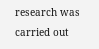research was carried out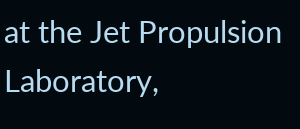at the Jet Propulsion Laboratory,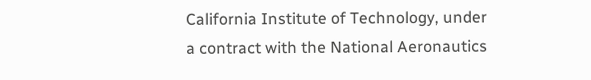California Institute of Technology, under a contract with the National Aeronautics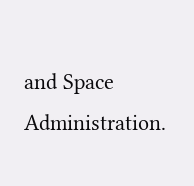and Space Administration.